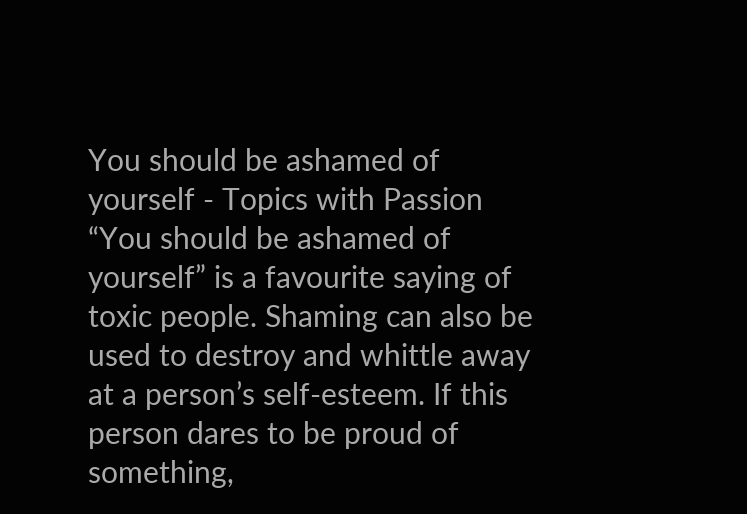You should be ashamed of yourself - Topics with Passion
“You should be ashamed of yourself” is a favourite saying of toxic people. Shaming can also be used to destroy and whittle away at a person’s self-esteem. If this person dares to be proud of something,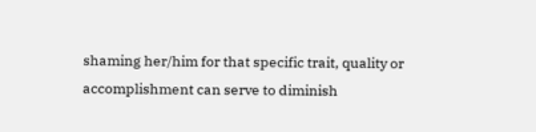shaming her/him for that specific trait, quality or accomplishment can serve to diminish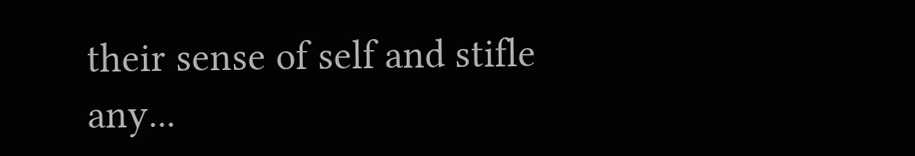their sense of self and stifle any...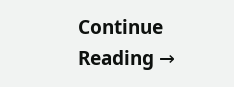Continue Reading →